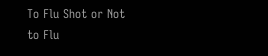To Flu Shot or Not to Flu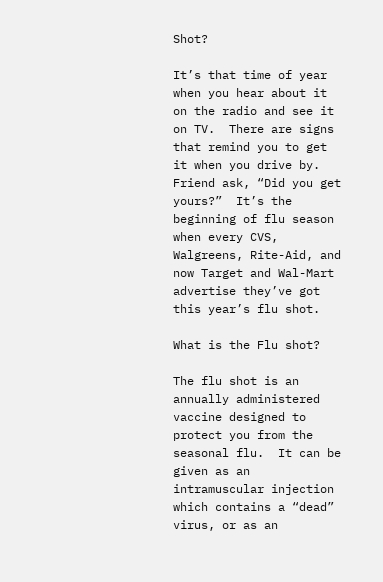Shot?

It’s that time of year when you hear about it on the radio and see it on TV.  There are signs that remind you to get it when you drive by.   Friend ask, “Did you get yours?”  It’s the beginning of flu season when every CVS, Walgreens, Rite-Aid, and now Target and Wal-Mart advertise they’ve got this year’s flu shot.

What is the Flu shot?

The flu shot is an annually administered vaccine designed to protect you from the seasonal flu.  It can be given as an intramuscular injection which contains a “dead” virus, or as an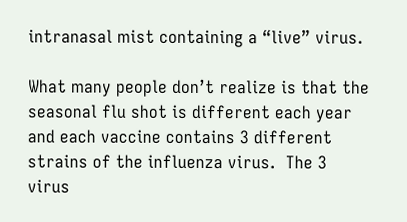intranasal mist containing a “live” virus.

What many people don’t realize is that the seasonal flu shot is different each year and each vaccine contains 3 different strains of the influenza virus.  The 3 virus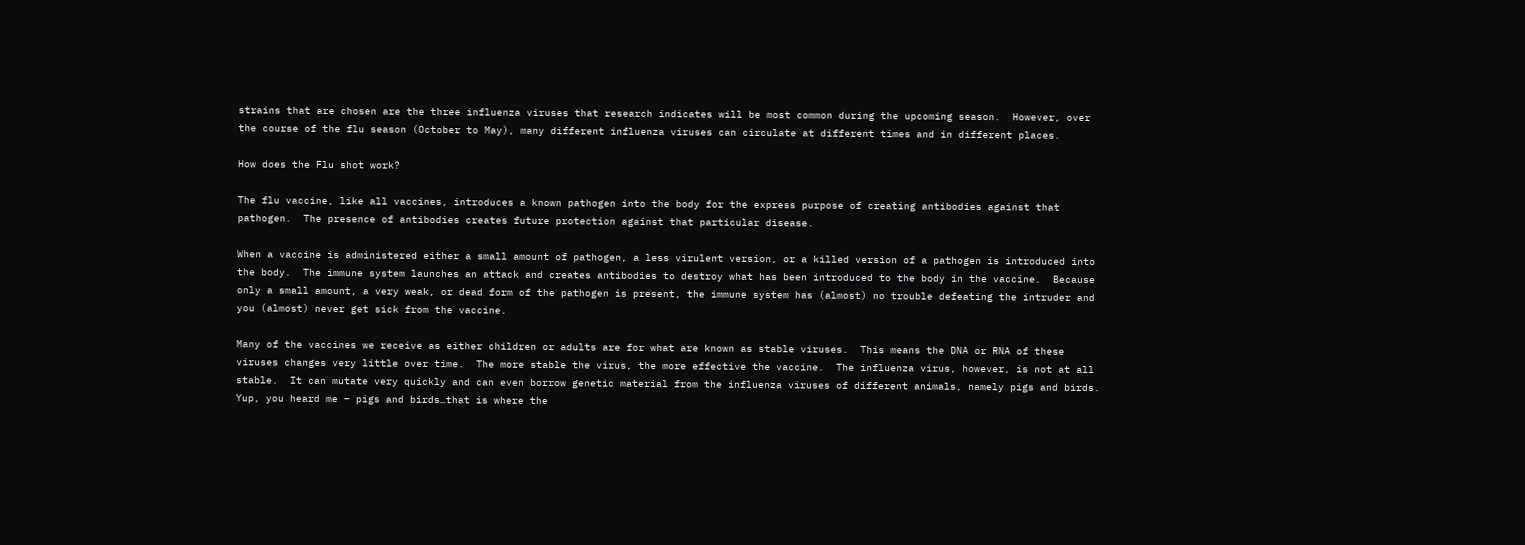strains that are chosen are the three influenza viruses that research indicates will be most common during the upcoming season.  However, over the course of the flu season (October to May), many different influenza viruses can circulate at different times and in different places.

How does the Flu shot work?

The flu vaccine, like all vaccines, introduces a known pathogen into the body for the express purpose of creating antibodies against that pathogen.  The presence of antibodies creates future protection against that particular disease.

When a vaccine is administered either a small amount of pathogen, a less virulent version, or a killed version of a pathogen is introduced into the body.  The immune system launches an attack and creates antibodies to destroy what has been introduced to the body in the vaccine.  Because only a small amount, a very weak, or dead form of the pathogen is present, the immune system has (almost) no trouble defeating the intruder and you (almost) never get sick from the vaccine.

Many of the vaccines we receive as either children or adults are for what are known as stable viruses.  This means the DNA or RNA of these viruses changes very little over time.  The more stable the virus, the more effective the vaccine.  The influenza virus, however, is not at all stable.  It can mutate very quickly and can even borrow genetic material from the influenza viruses of different animals, namely pigs and birds.  Yup, you heard me – pigs and birds…that is where the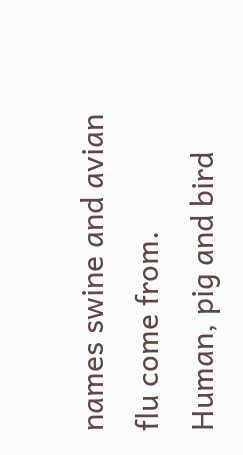names swine and avian flu come from.  Human, pig and bird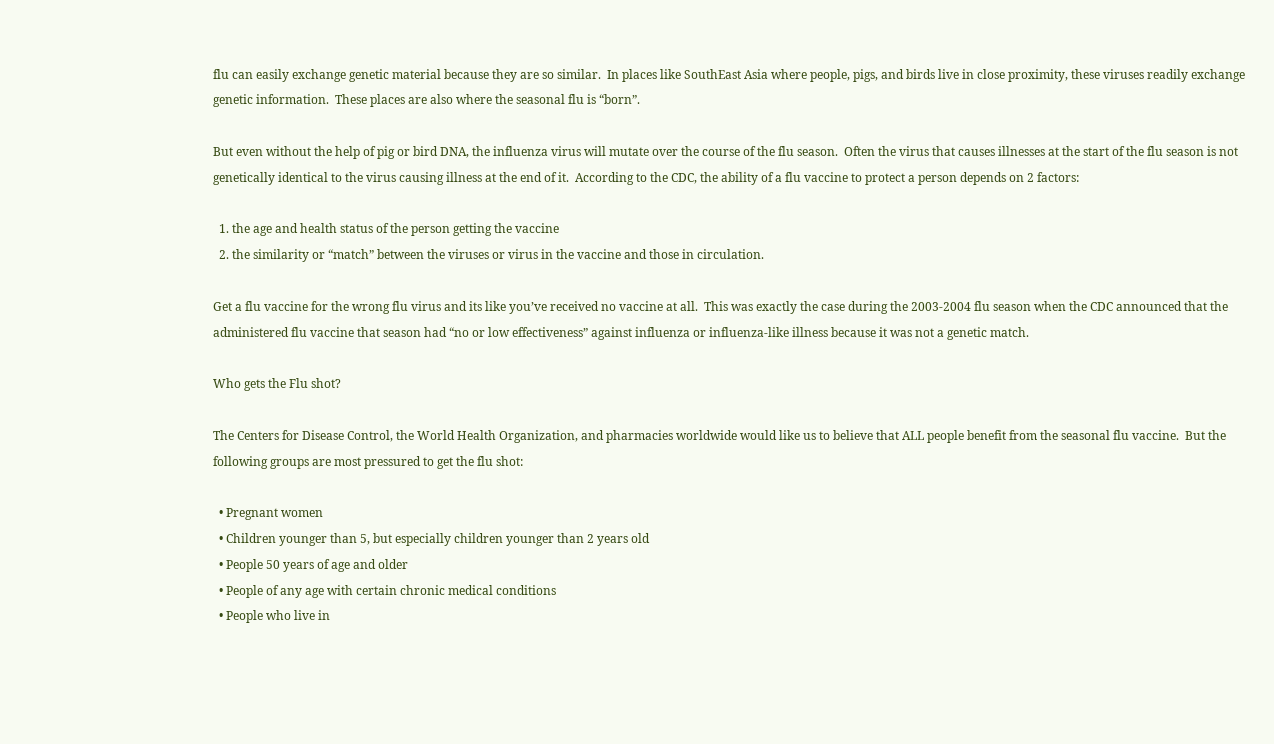flu can easily exchange genetic material because they are so similar.  In places like SouthEast Asia where people, pigs, and birds live in close proximity, these viruses readily exchange genetic information.  These places are also where the seasonal flu is “born”.

But even without the help of pig or bird DNA, the influenza virus will mutate over the course of the flu season.  Often the virus that causes illnesses at the start of the flu season is not genetically identical to the virus causing illness at the end of it.  According to the CDC, the ability of a flu vaccine to protect a person depends on 2 factors:

  1. the age and health status of the person getting the vaccine
  2. the similarity or “match” between the viruses or virus in the vaccine and those in circulation.

Get a flu vaccine for the wrong flu virus and its like you’ve received no vaccine at all.  This was exactly the case during the 2003-2004 flu season when the CDC announced that the administered flu vaccine that season had “no or low effectiveness” against influenza or influenza-like illness because it was not a genetic match.

Who gets the Flu shot?

The Centers for Disease Control, the World Health Organization, and pharmacies worldwide would like us to believe that ALL people benefit from the seasonal flu vaccine.  But the following groups are most pressured to get the flu shot:

  • Pregnant women
  • Children younger than 5, but especially children younger than 2 years old
  • People 50 years of age and older
  • People of any age with certain chronic medical conditions
  • People who live in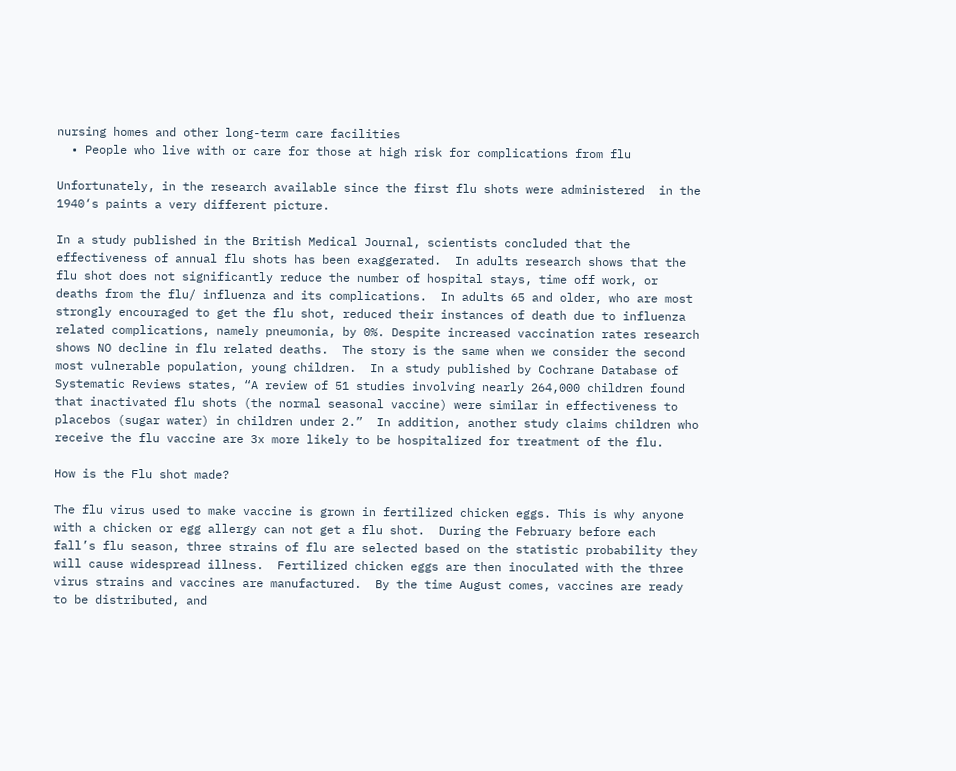nursing homes and other long-term care facilities
  • People who live with or care for those at high risk for complications from flu

Unfortunately, in the research available since the first flu shots were administered  in the 1940‘s paints a very different picture.

In a study published in the British Medical Journal, scientists concluded that the effectiveness of annual flu shots has been exaggerated.  In adults research shows that the flu shot does not significantly reduce the number of hospital stays, time off work, or deaths from the flu/ influenza and its complications.  In adults 65 and older, who are most strongly encouraged to get the flu shot, reduced their instances of death due to influenza related complications, namely pneumonia, by 0%. Despite increased vaccination rates research shows NO decline in flu related deaths.  The story is the same when we consider the second most vulnerable population, young children.  In a study published by Cochrane Database of Systematic Reviews states, “A review of 51 studies involving nearly 264,000 children found that inactivated flu shots (the normal seasonal vaccine) were similar in effectiveness to placebos (sugar water) in children under 2.”  In addition, another study claims children who receive the flu vaccine are 3x more likely to be hospitalized for treatment of the flu.

How is the Flu shot made?

The flu virus used to make vaccine is grown in fertilized chicken eggs. This is why anyone with a chicken or egg allergy can not get a flu shot.  During the February before each fall’s flu season, three strains of flu are selected based on the statistic probability they will cause widespread illness.  Fertilized chicken eggs are then inoculated with the three virus strains and vaccines are manufactured.  By the time August comes, vaccines are ready to be distributed, and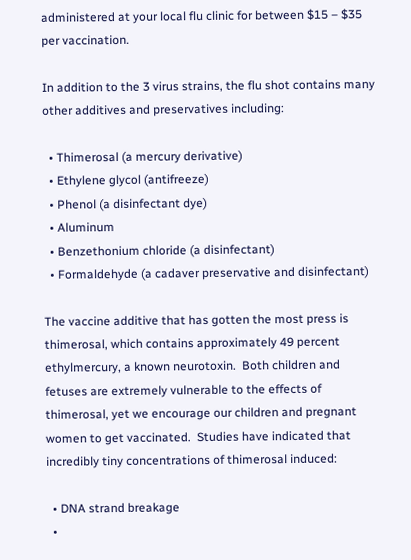administered at your local flu clinic for between $15 – $35 per vaccination.

In addition to the 3 virus strains, the flu shot contains many other additives and preservatives including:

  • Thimerosal (a mercury derivative)
  • Ethylene glycol (antifreeze)
  • Phenol (a disinfectant dye)
  • Aluminum
  • Benzethonium chloride (a disinfectant)
  • Formaldehyde (a cadaver preservative and disinfectant)

The vaccine additive that has gotten the most press is thimerosal, which contains approximately 49 percent ethylmercury, a known neurotoxin.  Both children and fetuses are extremely vulnerable to the effects of thimerosal, yet we encourage our children and pregnant women to get vaccinated.  Studies have indicated that incredibly tiny concentrations of thimerosal induced:

  • DNA strand breakage
  •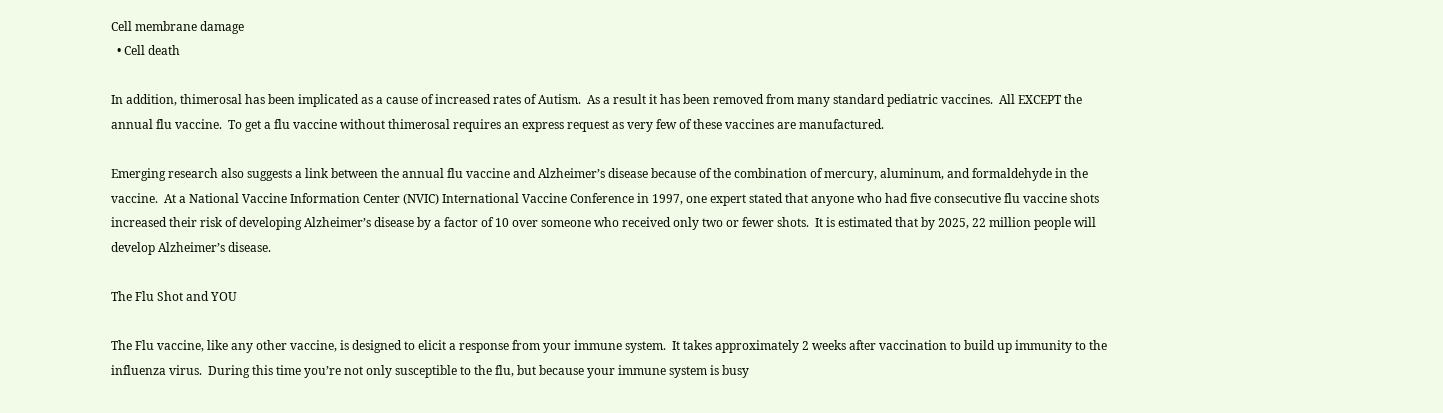Cell membrane damage
  • Cell death

In addition, thimerosal has been implicated as a cause of increased rates of Autism.  As a result it has been removed from many standard pediatric vaccines.  All EXCEPT the annual flu vaccine.  To get a flu vaccine without thimerosal requires an express request as very few of these vaccines are manufactured.

Emerging research also suggests a link between the annual flu vaccine and Alzheimer’s disease because of the combination of mercury, aluminum, and formaldehyde in the vaccine.  At a National Vaccine Information Center (NVIC) International Vaccine Conference in 1997, one expert stated that anyone who had five consecutive flu vaccine shots increased their risk of developing Alzheimer’s disease by a factor of 10 over someone who received only two or fewer shots.  It is estimated that by 2025, 22 million people will develop Alzheimer’s disease.

The Flu Shot and YOU

The Flu vaccine, like any other vaccine, is designed to elicit a response from your immune system.  It takes approximately 2 weeks after vaccination to build up immunity to the influenza virus.  During this time you’re not only susceptible to the flu, but because your immune system is busy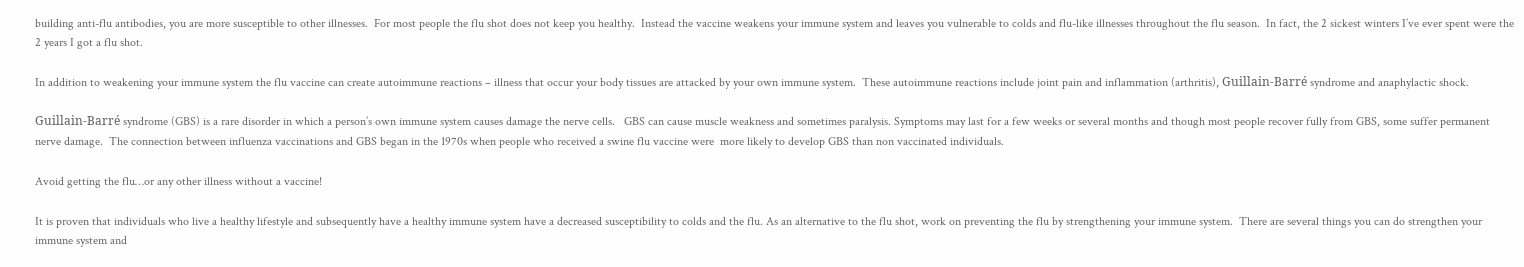building anti-flu antibodies, you are more susceptible to other illnesses.  For most people the flu shot does not keep you healthy.  Instead the vaccine weakens your immune system and leaves you vulnerable to colds and flu-like illnesses throughout the flu season.  In fact, the 2 sickest winters I’ve ever spent were the 2 years I got a flu shot.

In addition to weakening your immune system the flu vaccine can create autoimmune reactions – illness that occur your body tissues are attacked by your own immune system.  These autoimmune reactions include joint pain and inflammation (arthritis), Guillain-Barré syndrome and anaphylactic shock.

Guillain-Barré syndrome (GBS) is a rare disorder in which a person’s own immune system causes damage the nerve cells.   GBS can cause muscle weakness and sometimes paralysis. Symptoms may last for a few weeks or several months and though most people recover fully from GBS, some suffer permanent nerve damage.  The connection between influenza vaccinations and GBS began in the 1970s when people who received a swine flu vaccine were  more likely to develop GBS than non vaccinated individuals.

Avoid getting the flu…or any other illness without a vaccine!

It is proven that individuals who live a healthy lifestyle and subsequently have a healthy immune system have a decreased susceptibility to colds and the flu. As an alternative to the flu shot, work on preventing the flu by strengthening your immune system.  There are several things you can do strengthen your immune system and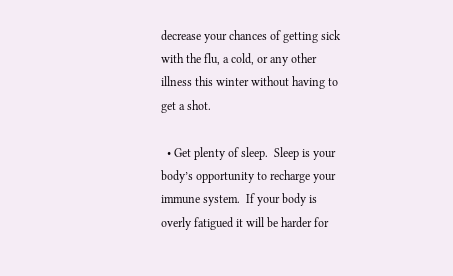decrease your chances of getting sick with the flu, a cold, or any other illness this winter without having to get a shot.

  • Get plenty of sleep.  Sleep is your body’s opportunity to recharge your immune system.  If your body is overly fatigued it will be harder for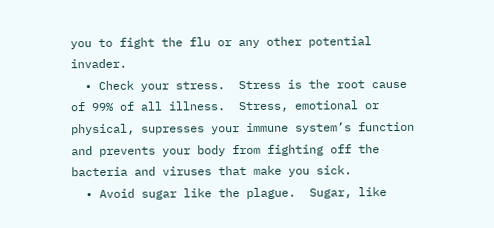you to fight the flu or any other potential invader.
  • Check your stress.  Stress is the root cause of 99% of all illness.  Stress, emotional or physical, supresses your immune system’s function and prevents your body from fighting off the bacteria and viruses that make you sick.
  • Avoid sugar like the plague.  Sugar, like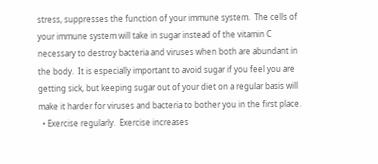stress, suppresses the function of your immune system.  The cells of your immune system will take in sugar instead of the vitamin C necessary to destroy bacteria and viruses when both are abundant in the body.  It is especially important to avoid sugar if you feel you are getting sick, but keeping sugar out of your diet on a regular basis will make it harder for viruses and bacteria to bother you in the first place.
  • Exercise regularly.  Exercise increases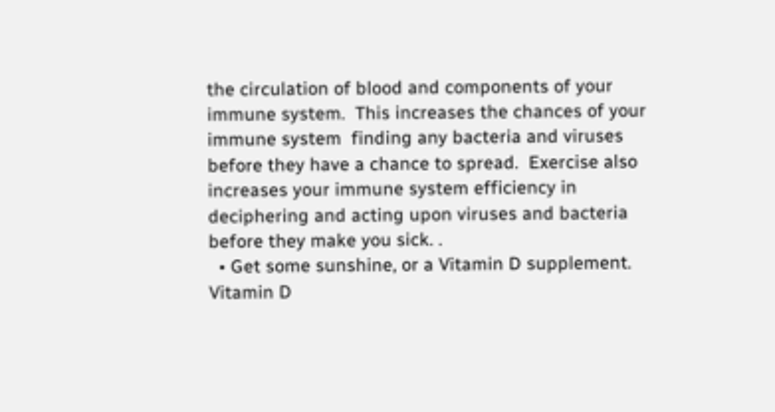the circulation of blood and components of your immune system.  This increases the chances of your immune system  finding any bacteria and viruses before they have a chance to spread.  Exercise also increases your immune system efficiency in deciphering and acting upon viruses and bacteria before they make you sick. .
  • Get some sunshine, or a Vitamin D supplement.  Vitamin D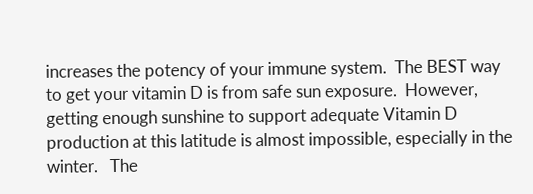increases the potency of your immune system.  The BEST way to get your vitamin D is from safe sun exposure.  However, getting enough sunshine to support adequate Vitamin D production at this latitude is almost impossible, especially in the winter.   The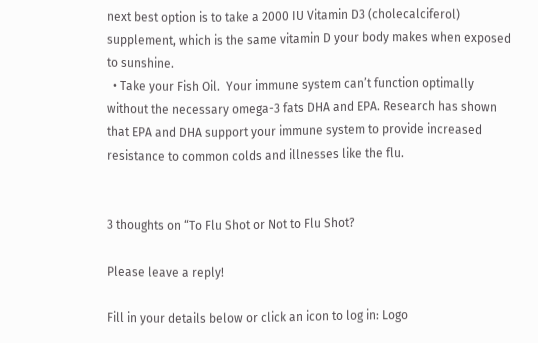next best option is to take a 2000 IU Vitamin D3 (cholecalciferol) supplement, which is the same vitamin D your body makes when exposed to sunshine.
  • Take your Fish Oil.  Your immune system can’t function optimally without the necessary omega-3 fats DHA and EPA. Research has shown that EPA and DHA support your immune system to provide increased resistance to common colds and illnesses like the flu.


3 thoughts on “To Flu Shot or Not to Flu Shot?

Please leave a reply!

Fill in your details below or click an icon to log in: Logo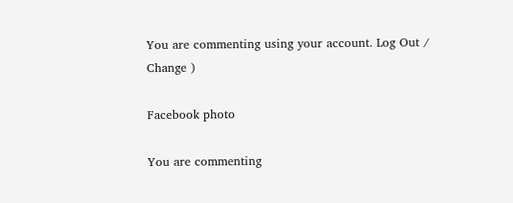You are commenting using your account. Log Out /  Change )

Facebook photo

You are commenting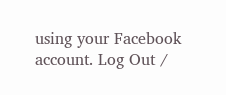using your Facebook account. Log Out /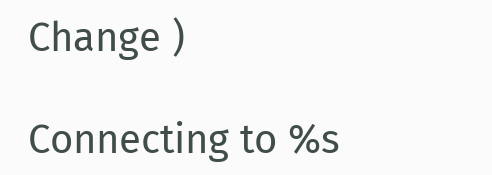Change )

Connecting to %s